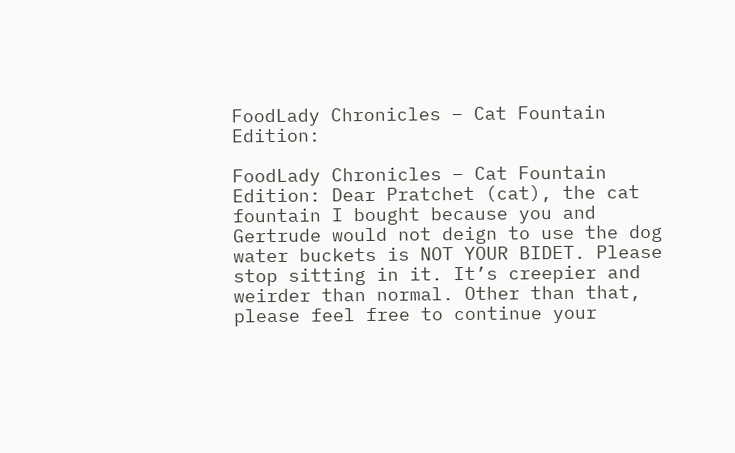FoodLady Chronicles – Cat Fountain Edition:

FoodLady Chronicles – Cat Fountain Edition: Dear Pratchet (cat), the cat fountain I bought because you and Gertrude would not deign to use the dog water buckets is NOT YOUR BIDET. Please stop sitting in it. It’s creepier and weirder than normal. Other than that, please feel free to continue your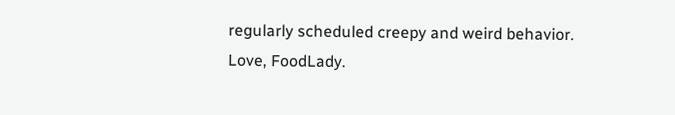regularly scheduled creepy and weird behavior.
Love, FoodLady.